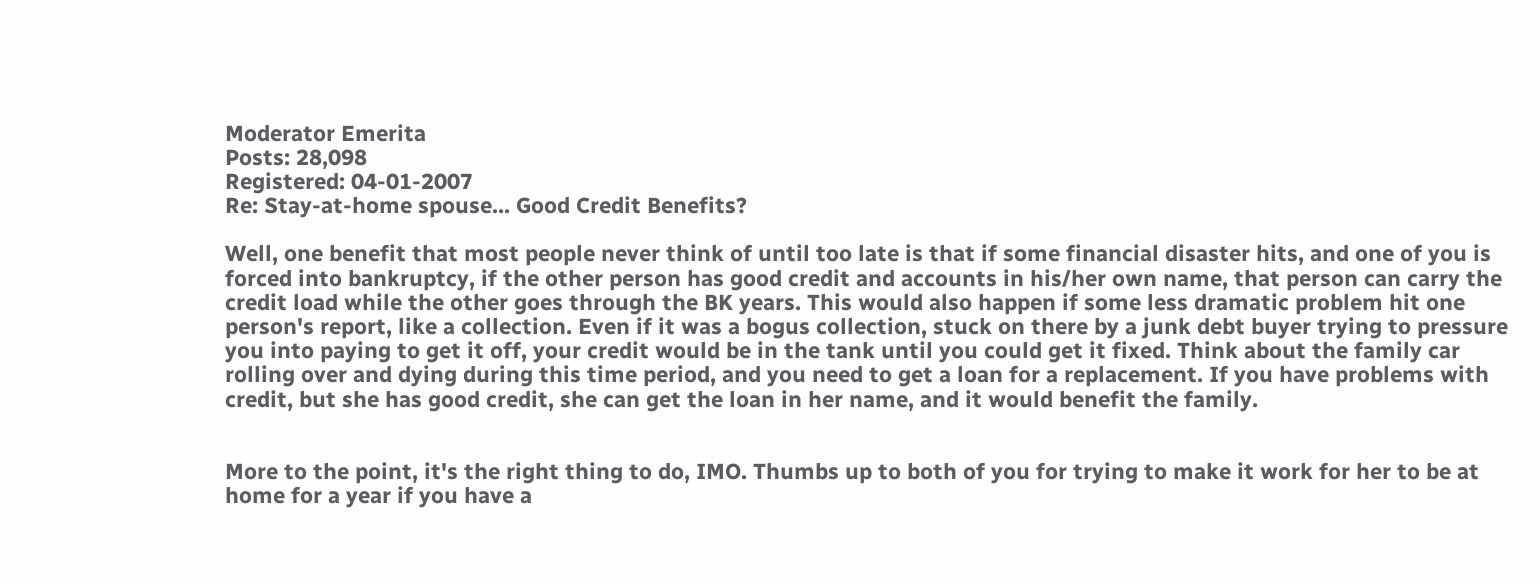Moderator Emerita
Posts: 28,098
Registered: 04-01-2007
Re: Stay-at-home spouse... Good Credit Benefits?

Well, one benefit that most people never think of until too late is that if some financial disaster hits, and one of you is forced into bankruptcy, if the other person has good credit and accounts in his/her own name, that person can carry the credit load while the other goes through the BK years. This would also happen if some less dramatic problem hit one person's report, like a collection. Even if it was a bogus collection, stuck on there by a junk debt buyer trying to pressure you into paying to get it off, your credit would be in the tank until you could get it fixed. Think about the family car rolling over and dying during this time period, and you need to get a loan for a replacement. If you have problems with credit, but she has good credit, she can get the loan in her name, and it would benefit the family.


More to the point, it's the right thing to do, IMO. Thumbs up to both of you for trying to make it work for her to be at home for a year if you have a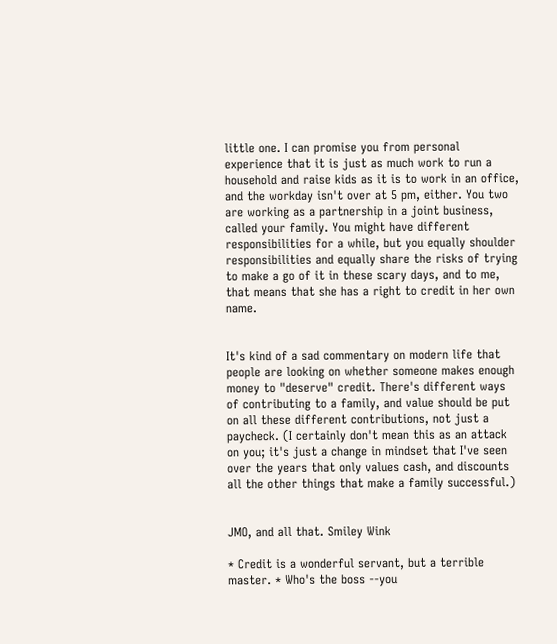little one. I can promise you from personal experience that it is just as much work to run a household and raise kids as it is to work in an office, and the workday isn't over at 5 pm, either. You two are working as a partnership in a joint business, called your family. You might have different responsibilities for a while, but you equally shoulder responsibilities and equally share the risks of trying to make a go of it in these scary days, and to me, that means that she has a right to credit in her own name.


It's kind of a sad commentary on modern life that people are looking on whether someone makes enough money to "deserve" credit. There's different ways of contributing to a family, and value should be put on all these different contributions, not just a paycheck. (I certainly don't mean this as an attack on you; it's just a change in mindset that I've seen over the years that only values cash, and discounts all the other things that make a family successful.)


JMO, and all that. Smiley Wink

* Credit is a wonderful servant, but a terrible master. * Who's the boss --you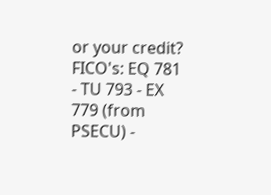or your credit?
FICO's: EQ 781 - TU 793 - EX 779 (from PSECU) -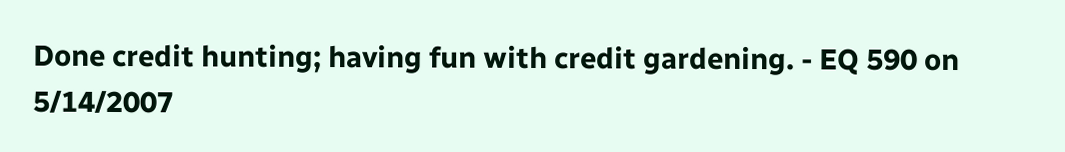Done credit hunting; having fun with credit gardening. - EQ 590 on 5/14/2007